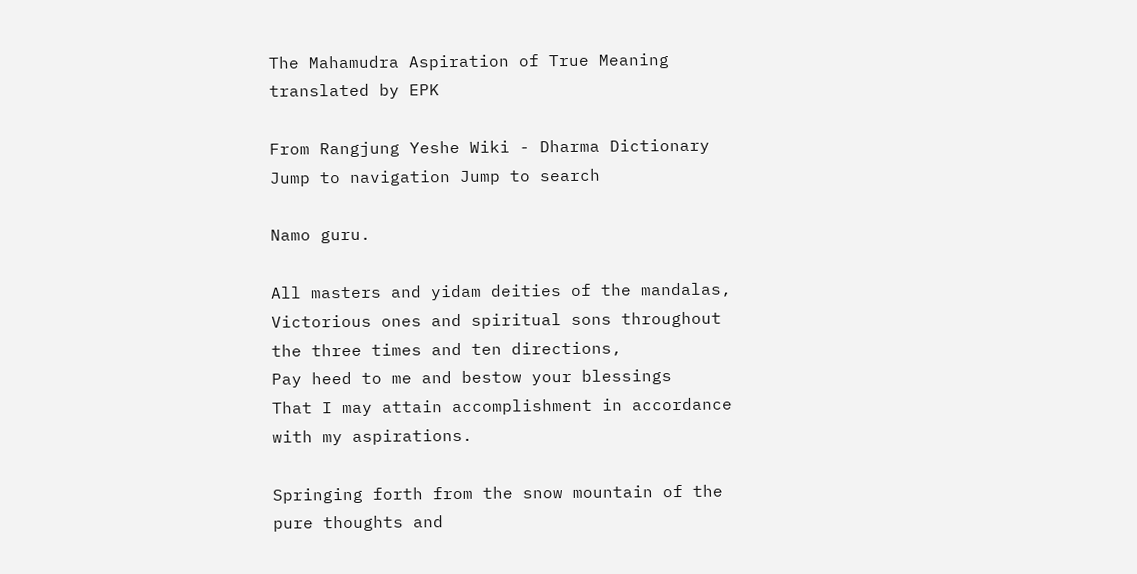The Mahamudra Aspiration of True Meaning translated by EPK

From Rangjung Yeshe Wiki - Dharma Dictionary
Jump to navigation Jump to search

Namo guru.

All masters and yidam deities of the mandalas,
Victorious ones and spiritual sons throughout the three times and ten directions,
Pay heed to me and bestow your blessings
That I may attain accomplishment in accordance with my aspirations.

Springing forth from the snow mountain of the pure thoughts and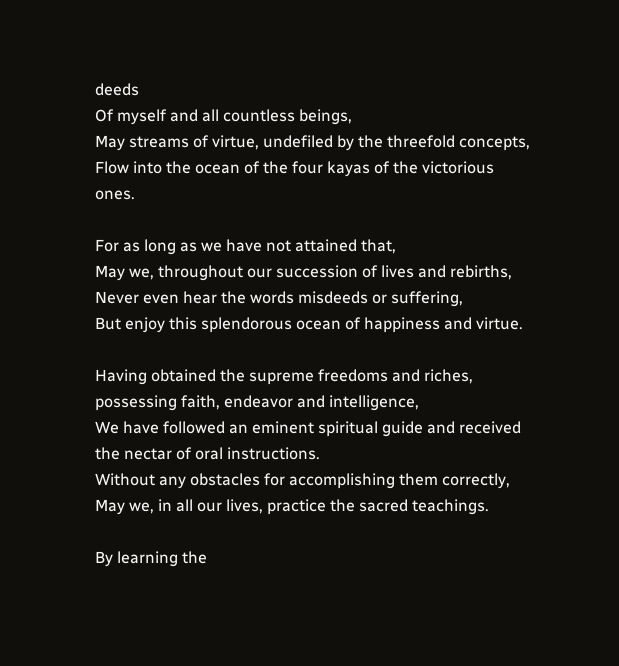deeds
Of myself and all countless beings,
May streams of virtue, undefiled by the threefold concepts,
Flow into the ocean of the four kayas of the victorious ones.

For as long as we have not attained that,
May we, throughout our succession of lives and rebirths,
Never even hear the words misdeeds or suffering,
But enjoy this splendorous ocean of happiness and virtue.

Having obtained the supreme freedoms and riches, possessing faith, endeavor and intelligence,
We have followed an eminent spiritual guide and received the nectar of oral instructions.
Without any obstacles for accomplishing them correctly,
May we, in all our lives, practice the sacred teachings.

By learning the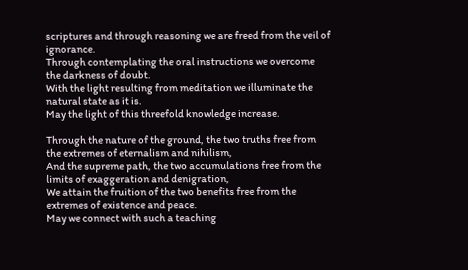scriptures and through reasoning we are freed from the veil of ignorance.
Through contemplating the oral instructions we overcome the darkness of doubt.
With the light resulting from meditation we illuminate the natural state as it is.
May the light of this threefold knowledge increase.

Through the nature of the ground, the two truths free from the extremes of eternalism and nihilism,
And the supreme path, the two accumulations free from the limits of exaggeration and denigration,
We attain the fruition of the two benefits free from the extremes of existence and peace.
May we connect with such a teaching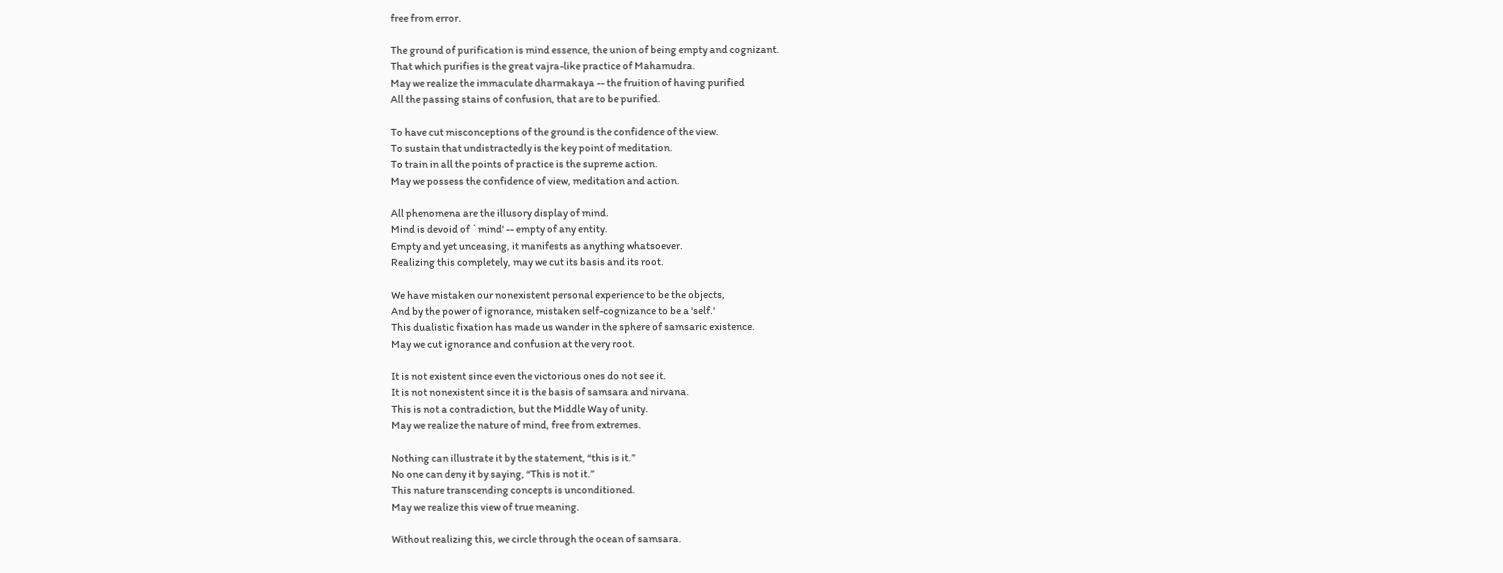free from error.

The ground of purification is mind essence, the union of being empty and cognizant.
That which purifies is the great vajra-like practice of Mahamudra.
May we realize the immaculate dharmakaya -- the fruition of having purified
All the passing stains of confusion, that are to be purified.

To have cut misconceptions of the ground is the confidence of the view.
To sustain that undistractedly is the key point of meditation.
To train in all the points of practice is the supreme action.
May we possess the confidence of view, meditation and action.

All phenomena are the illusory display of mind.
Mind is devoid of `mind' -- empty of any entity.
Empty and yet unceasing, it manifests as anything whatsoever.
Realizing this completely, may we cut its basis and its root.

We have mistaken our nonexistent personal experience to be the objects,
And by the power of ignorance, mistaken self-cognizance to be a 'self.'
This dualistic fixation has made us wander in the sphere of samsaric existence.
May we cut ignorance and confusion at the very root.

It is not existent since even the victorious ones do not see it.
It is not nonexistent since it is the basis of samsara and nirvana.
This is not a contradiction, but the Middle Way of unity.
May we realize the nature of mind, free from extremes.

Nothing can illustrate it by the statement, “this is it.”
No one can deny it by saying, “This is not it.”
This nature transcending concepts is unconditioned.
May we realize this view of true meaning.

Without realizing this, we circle through the ocean of samsara.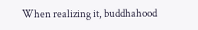When realizing it, buddhahood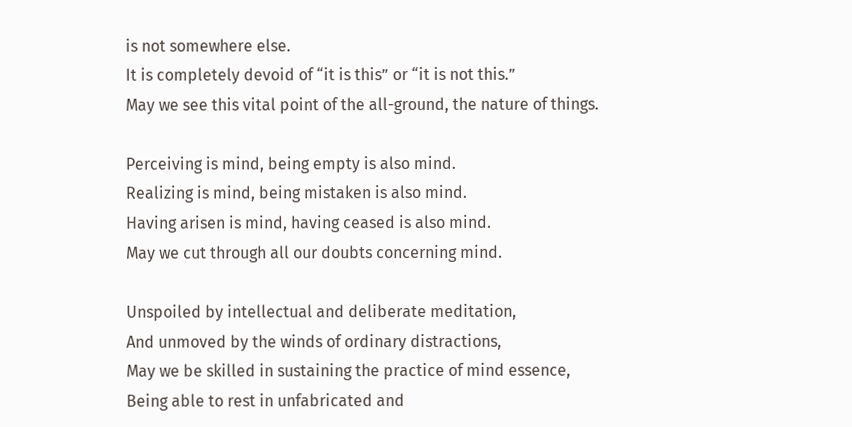is not somewhere else.
It is completely devoid of “it is this” or “it is not this.”
May we see this vital point of the all-ground, the nature of things.

Perceiving is mind, being empty is also mind.
Realizing is mind, being mistaken is also mind.
Having arisen is mind, having ceased is also mind.
May we cut through all our doubts concerning mind.

Unspoiled by intellectual and deliberate meditation,
And unmoved by the winds of ordinary distractions,
May we be skilled in sustaining the practice of mind essence,
Being able to rest in unfabricated and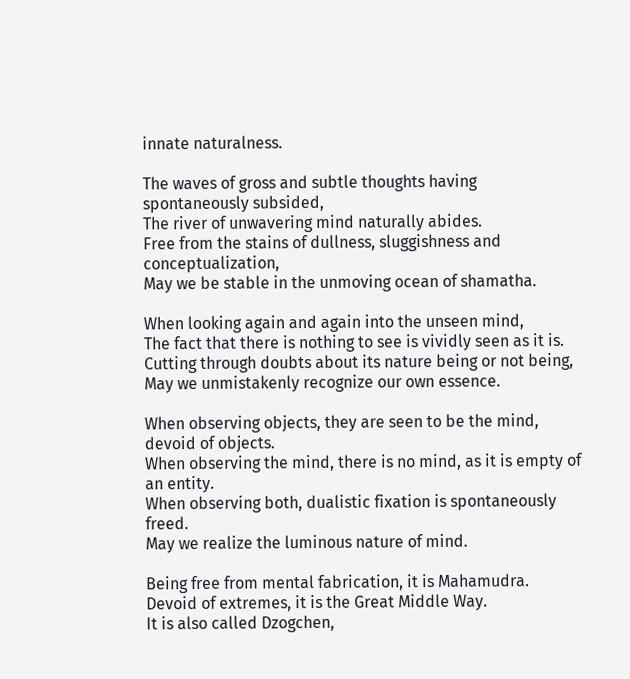innate naturalness.

The waves of gross and subtle thoughts having spontaneously subsided,
The river of unwavering mind naturally abides.
Free from the stains of dullness, sluggishness and conceptualization,
May we be stable in the unmoving ocean of shamatha.

When looking again and again into the unseen mind,
The fact that there is nothing to see is vividly seen as it is.
Cutting through doubts about its nature being or not being,
May we unmistakenly recognize our own essence.

When observing objects, they are seen to be the mind, devoid of objects.
When observing the mind, there is no mind, as it is empty of an entity.
When observing both, dualistic fixation is spontaneously freed.
May we realize the luminous nature of mind.

Being free from mental fabrication, it is Mahamudra.
Devoid of extremes, it is the Great Middle Way.
It is also called Dzogchen,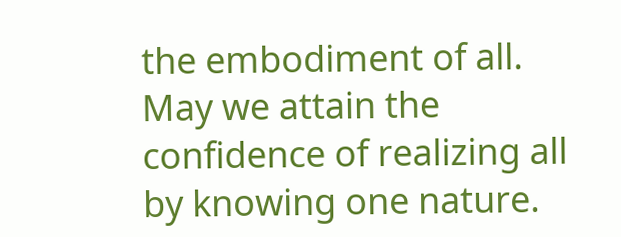the embodiment of all.
May we attain the confidence of realizing all by knowing one nature.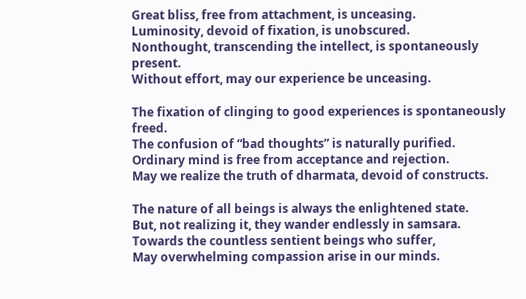Great bliss, free from attachment, is unceasing.
Luminosity, devoid of fixation, is unobscured.
Nonthought, transcending the intellect, is spontaneously present.
Without effort, may our experience be unceasing.

The fixation of clinging to good experiences is spontaneously freed.
The confusion of “bad thoughts” is naturally purified.
Ordinary mind is free from acceptance and rejection.
May we realize the truth of dharmata, devoid of constructs.

The nature of all beings is always the enlightened state.
But, not realizing it, they wander endlessly in samsara.
Towards the countless sentient beings who suffer,
May overwhelming compassion arise in our minds.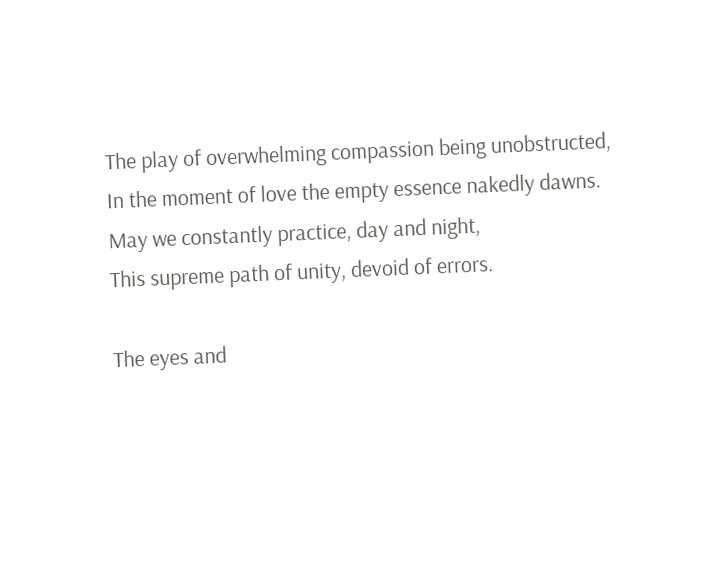The play of overwhelming compassion being unobstructed,
In the moment of love the empty essence nakedly dawns.
May we constantly practice, day and night,
This supreme path of unity, devoid of errors.

The eyes and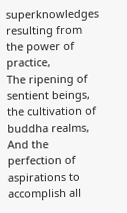superknowledges resulting from the power of practice,
The ripening of sentient beings, the cultivation of buddha realms,
And the perfection of aspirations to accomplish all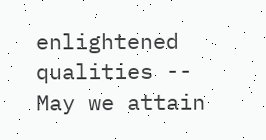enlightened qualities --
May we attain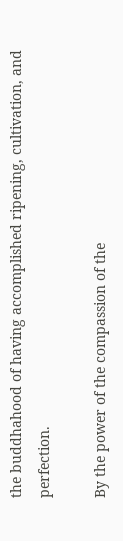the buddhahood of having accomplished ripening, cultivation, and perfection.

By the power of the compassion of the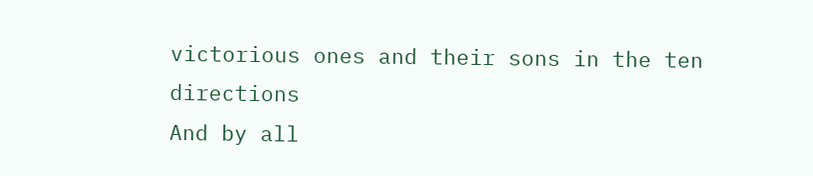victorious ones and their sons in the ten directions
And by all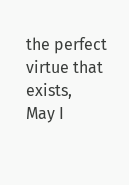the perfect virtue that exists,
May I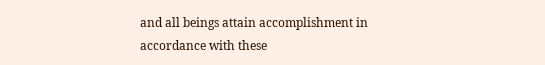and all beings attain accomplishment in accordance with these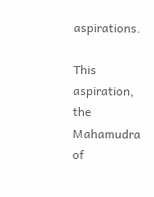aspirations.

This aspiration, the Mahamudra of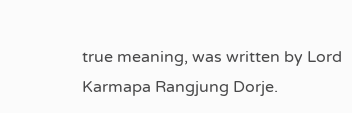true meaning, was written by Lord Karmapa Rangjung Dorje.